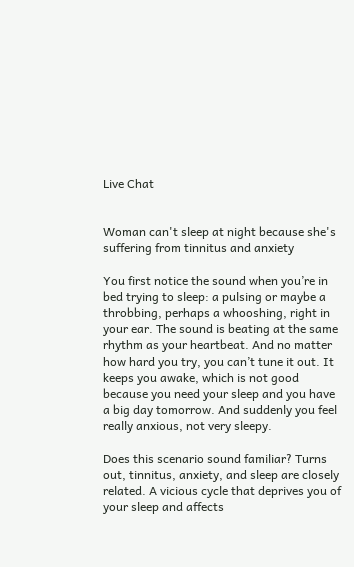Live Chat


Woman can't sleep at night because she's suffering from tinnitus and anxiety

You first notice the sound when you’re in bed trying to sleep: a pulsing or maybe a throbbing, perhaps a whooshing, right in your ear. The sound is beating at the same rhythm as your heartbeat. And no matter how hard you try, you can’t tune it out. It keeps you awake, which is not good because you need your sleep and you have a big day tomorrow. And suddenly you feel really anxious, not very sleepy.

Does this scenario sound familiar? Turns out, tinnitus, anxiety, and sleep are closely related. A vicious cycle that deprives you of your sleep and affects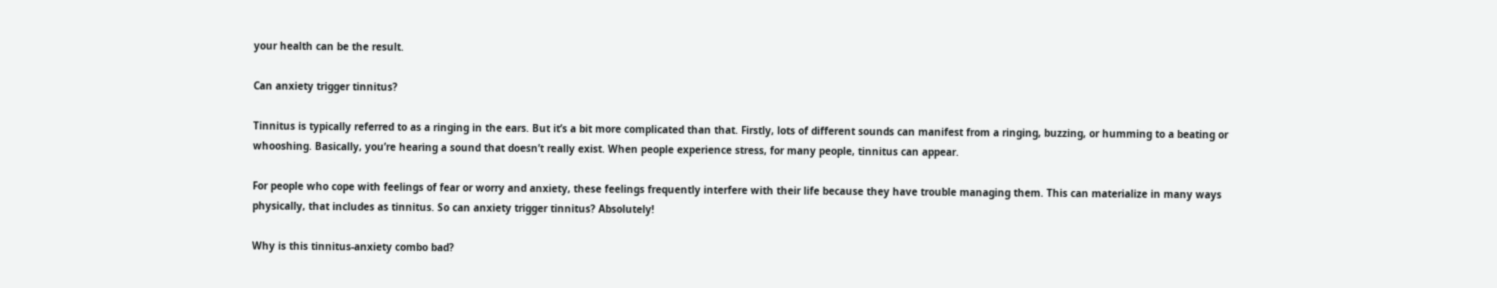your health can be the result.

Can anxiety trigger tinnitus?

Tinnitus is typically referred to as a ringing in the ears. But it’s a bit more complicated than that. Firstly, lots of different sounds can manifest from a ringing, buzzing, or humming to a beating or whooshing. Basically, you’re hearing a sound that doesn’t really exist. When people experience stress, for many people, tinnitus can appear.

For people who cope with feelings of fear or worry and anxiety, these feelings frequently interfere with their life because they have trouble managing them. This can materialize in many ways physically, that includes as tinnitus. So can anxiety trigger tinnitus? Absolutely!

Why is this tinnitus-anxiety combo bad?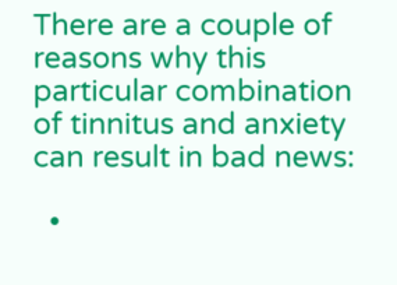There are a couple of reasons why this particular combination of tinnitus and anxiety can result in bad news:

  •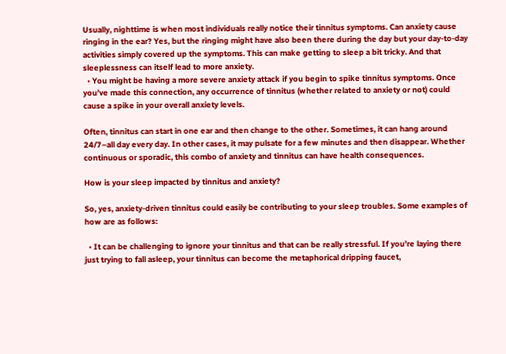Usually, nighttime is when most individuals really notice their tinnitus symptoms. Can anxiety cause ringing in the ear? Yes, but the ringing might have also been there during the day but your day-to-day activities simply covered up the symptoms. This can make getting to sleep a bit tricky. And that sleeplessness can itself lead to more anxiety.
  • You might be having a more severe anxiety attack if you begin to spike tinnitus symptoms. Once you’ve made this connection, any occurrence of tinnitus (whether related to anxiety or not) could cause a spike in your overall anxiety levels.

Often, tinnitus can start in one ear and then change to the other. Sometimes, it can hang around 24/7–all day every day. In other cases, it may pulsate for a few minutes and then disappear. Whether continuous or sporadic, this combo of anxiety and tinnitus can have health consequences.

How is your sleep impacted by tinnitus and anxiety?

So, yes, anxiety-driven tinnitus could easily be contributing to your sleep troubles. Some examples of how are as follows:

  • It can be challenging to ignore your tinnitus and that can be really stressful. If you’re laying there just trying to fall asleep, your tinnitus can become the metaphorical dripping faucet,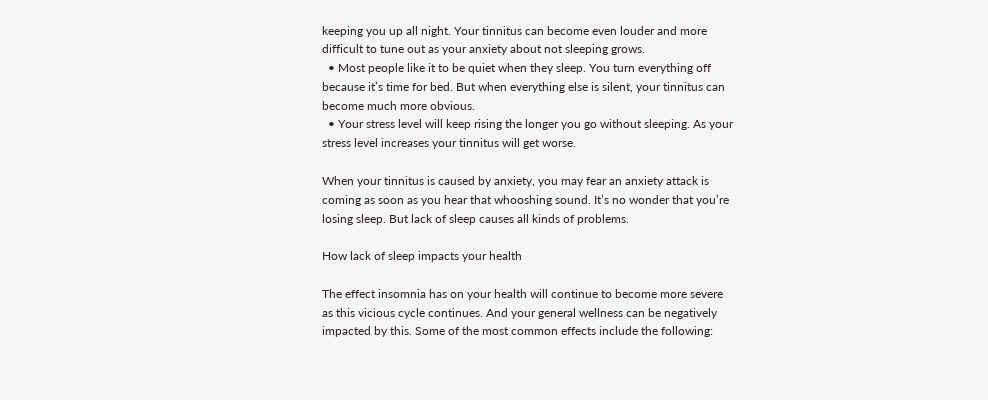keeping you up all night. Your tinnitus can become even louder and more difficult to tune out as your anxiety about not sleeping grows.
  • Most people like it to be quiet when they sleep. You turn everything off because it’s time for bed. But when everything else is silent, your tinnitus can become much more obvious.
  • Your stress level will keep rising the longer you go without sleeping. As your stress level increases your tinnitus will get worse.

When your tinnitus is caused by anxiety, you may fear an anxiety attack is coming as soon as you hear that whooshing sound. It’s no wonder that you’re losing sleep. But lack of sleep causes all kinds of problems.

How lack of sleep impacts your health

The effect insomnia has on your health will continue to become more severe as this vicious cycle continues. And your general wellness can be negatively impacted by this. Some of the most common effects include the following: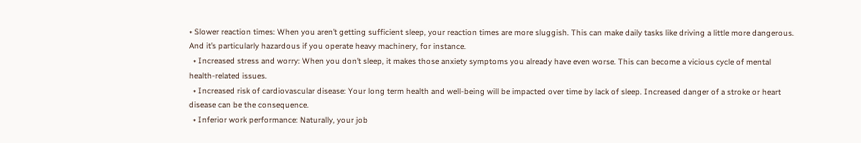• Slower reaction times: When you aren’t getting sufficient sleep, your reaction times are more sluggish. This can make daily tasks like driving a little more dangerous. And it’s particularly hazardous if you operate heavy machinery, for instance.
  • Increased stress and worry: When you don’t sleep, it makes those anxiety symptoms you already have even worse. This can become a vicious cycle of mental health-related issues.
  • Increased risk of cardiovascular disease: Your long term health and well-being will be impacted over time by lack of sleep. Increased danger of a stroke or heart disease can be the consequence.
  • Inferior work performance: Naturally, your job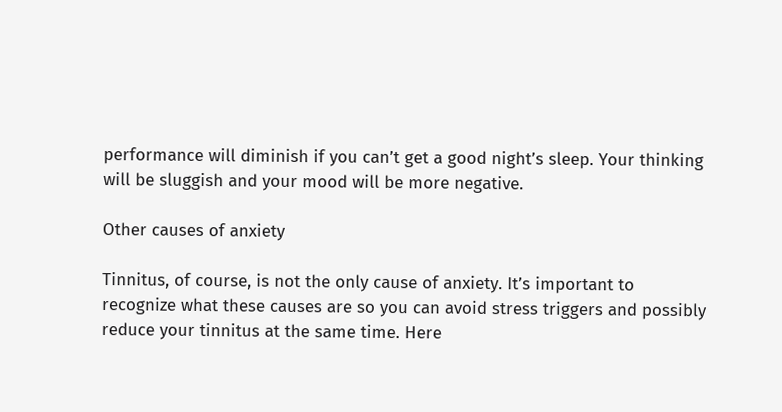performance will diminish if you can’t get a good night’s sleep. Your thinking will be sluggish and your mood will be more negative.

Other causes of anxiety

Tinnitus, of course, is not the only cause of anxiety. It’s important to recognize what these causes are so you can avoid stress triggers and possibly reduce your tinnitus at the same time. Here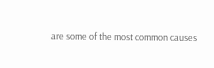are some of the most common causes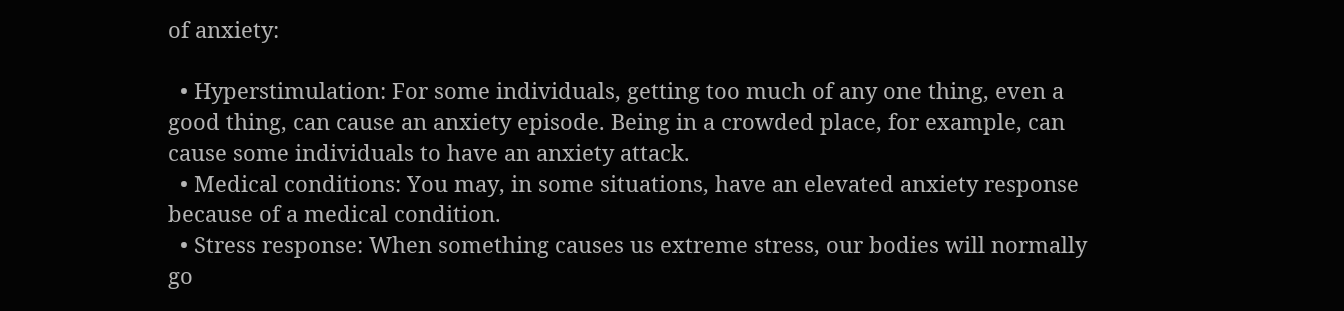of anxiety:

  • Hyperstimulation: For some individuals, getting too much of any one thing, even a good thing, can cause an anxiety episode. Being in a crowded place, for example, can cause some individuals to have an anxiety attack.
  • Medical conditions: You may, in some situations, have an elevated anxiety response because of a medical condition.
  • Stress response: When something causes us extreme stress, our bodies will normally go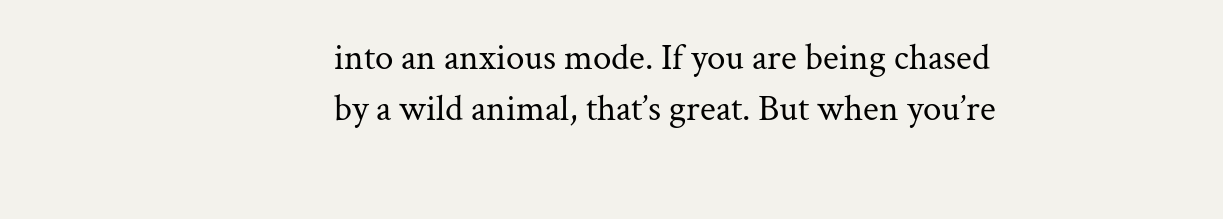into an anxious mode. If you are being chased by a wild animal, that’s great. But when you’re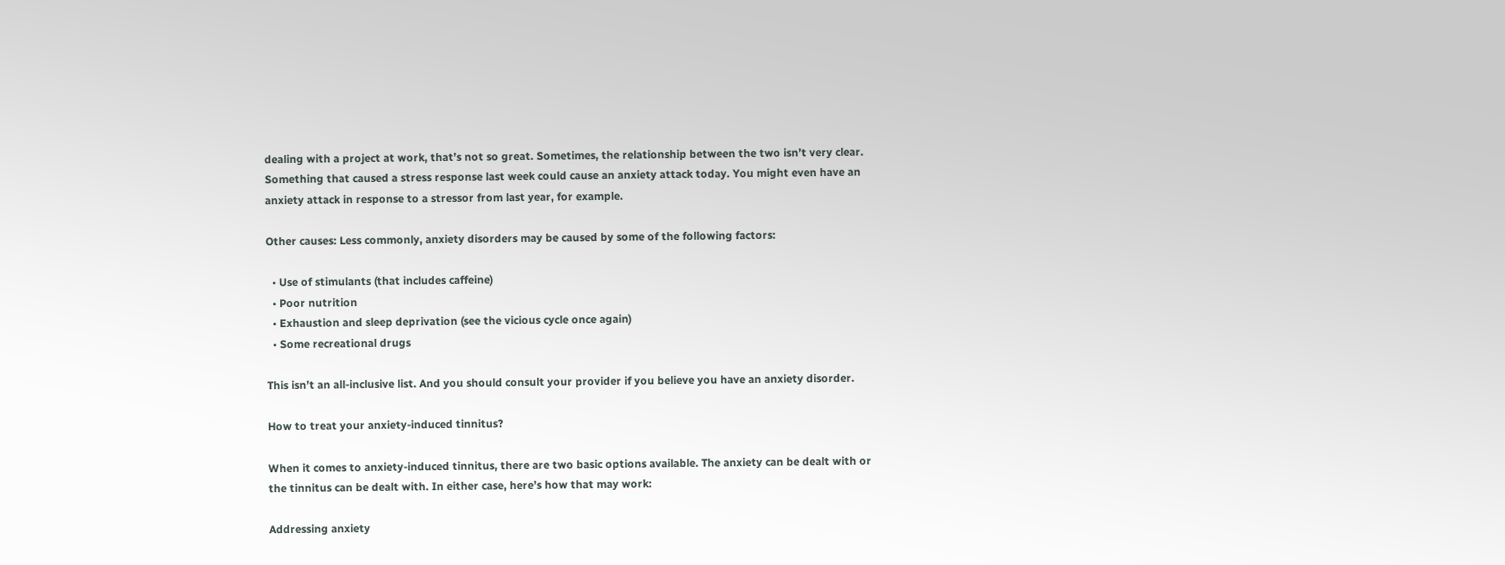dealing with a project at work, that’s not so great. Sometimes, the relationship between the two isn’t very clear. Something that caused a stress response last week could cause an anxiety attack today. You might even have an anxiety attack in response to a stressor from last year, for example.

Other causes: Less commonly, anxiety disorders may be caused by some of the following factors:

  • Use of stimulants (that includes caffeine)
  • Poor nutrition
  • Exhaustion and sleep deprivation (see the vicious cycle once again)
  • Some recreational drugs

This isn’t an all-inclusive list. And you should consult your provider if you believe you have an anxiety disorder.

How to treat your anxiety-induced tinnitus?

When it comes to anxiety-induced tinnitus, there are two basic options available. The anxiety can be dealt with or the tinnitus can be dealt with. In either case, here’s how that may work:

Addressing anxiety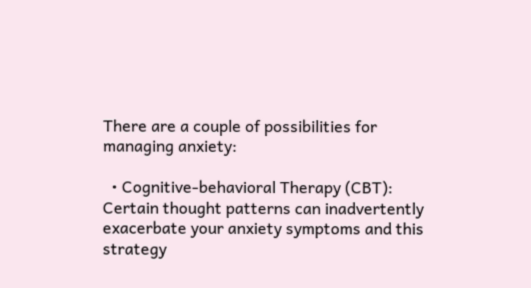There are a couple of possibilities for managing anxiety:

  • Cognitive-behavioral Therapy (CBT): Certain thought patterns can inadvertently exacerbate your anxiety symptoms and this strategy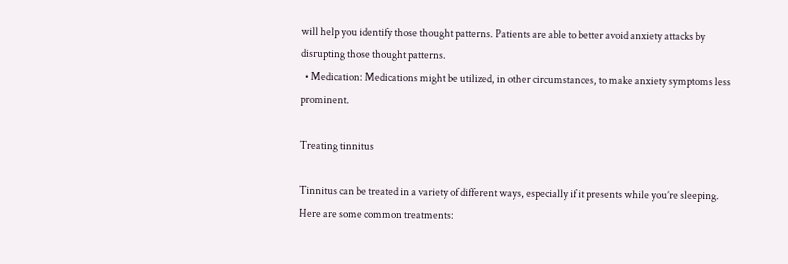will help you identify those thought patterns. Patients are able to better avoid anxiety attacks by disrupting those thought patterns.
  • Medication: Medications might be utilized, in other circumstances, to make anxiety symptoms less prominent.

Treating tinnitus

Tinnitus can be treated in a variety of different ways, especially if it presents while you’re sleeping. Here are some common treatments: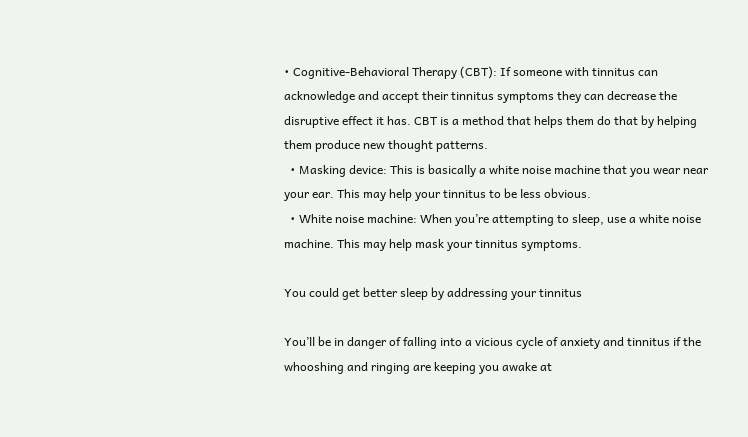• Cognitive-Behavioral Therapy (CBT): If someone with tinnitus can acknowledge and accept their tinnitus symptoms they can decrease the disruptive effect it has. CBT is a method that helps them do that by helping them produce new thought patterns.
  • Masking device: This is basically a white noise machine that you wear near your ear. This may help your tinnitus to be less obvious.
  • White noise machine: When you’re attempting to sleep, use a white noise machine. This may help mask your tinnitus symptoms.

You could get better sleep by addressing your tinnitus

You’ll be in danger of falling into a vicious cycle of anxiety and tinnitus if the whooshing and ringing are keeping you awake at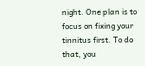night. One plan is to focus on fixing your tinnitus first. To do that, you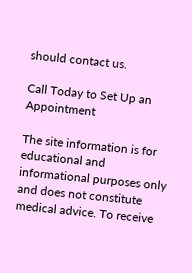should contact us.

Call Today to Set Up an Appointment

The site information is for educational and informational purposes only and does not constitute medical advice. To receive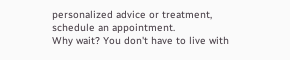personalized advice or treatment, schedule an appointment.
Why wait? You don't have to live with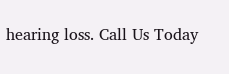hearing loss. Call Us Today